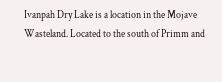Ivanpah Dry Lake is a location in the Mojave Wasteland. Located to the south of Primm and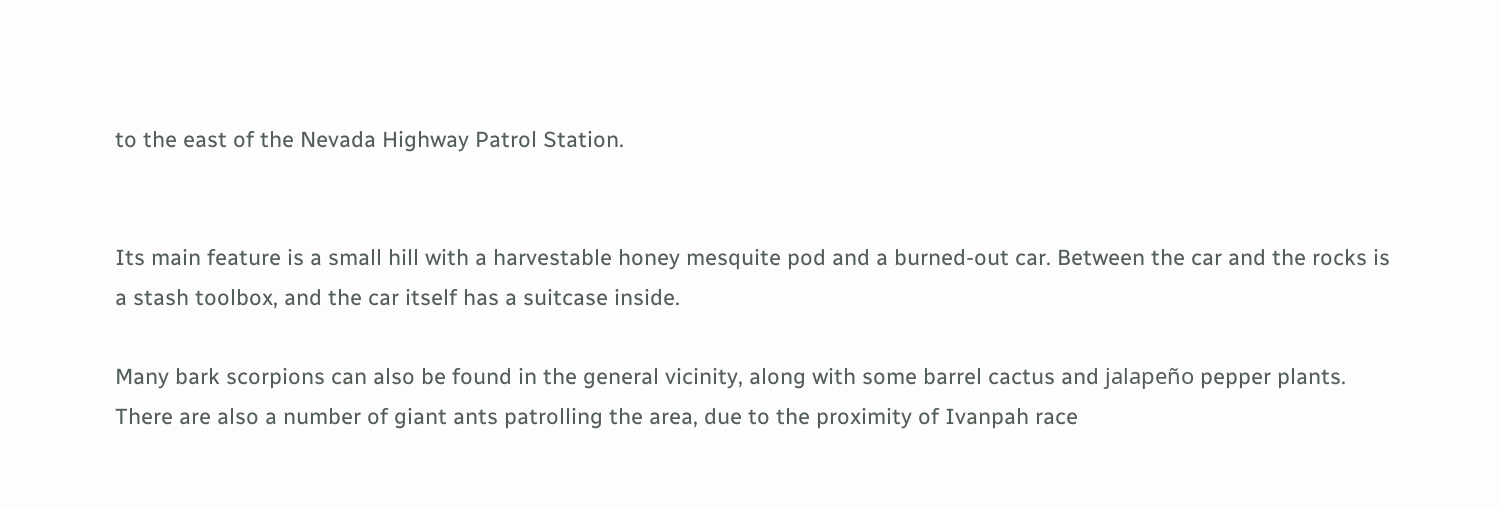to the east of the Nevada Highway Patrol Station.


Its main feature is a small hill with a harvestable honey mesquite pod and a burned-out car. Between the car and the rocks is a stash toolbox, and the car itself has a suitcase inside.

Many bark scorpions can also be found in the general vicinity, along with some barrel cactus and jalapeño pepper plants. There are also a number of giant ants patrolling the area, due to the proximity of Ivanpah race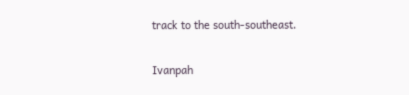track to the south-southeast.


Ivanpah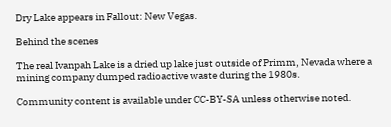Dry Lake appears in Fallout: New Vegas.

Behind the scenes

The real Ivanpah Lake is a dried up lake just outside of Primm, Nevada where a mining company dumped radioactive waste during the 1980s.

Community content is available under CC-BY-SA unless otherwise noted.